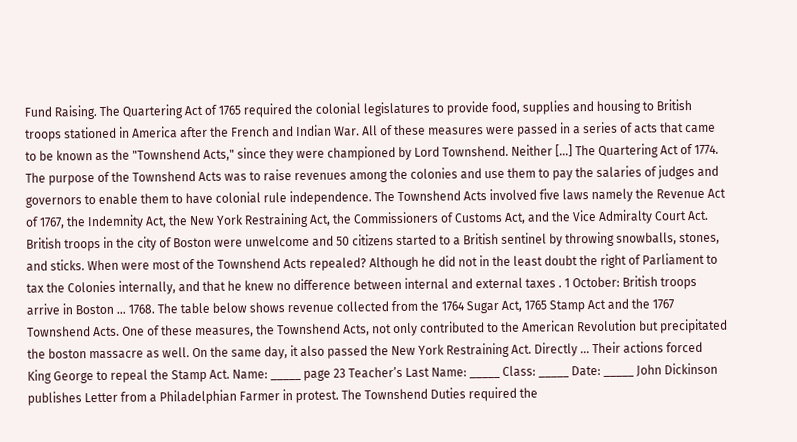Fund Raising. The Quartering Act of 1765 required the colonial legislatures to provide food, supplies and housing to British troops stationed in America after the French and Indian War. All of these measures were passed in a series of acts that came to be known as the "Townshend Acts," since they were championed by Lord Townshend. Neither […] The Quartering Act of 1774. The purpose of the Townshend Acts was to raise revenues among the colonies and use them to pay the salaries of judges and governors to enable them to have colonial rule independence. The Townshend Acts involved five laws namely the Revenue Act of 1767, the Indemnity Act, the New York Restraining Act, the Commissioners of Customs Act, and the Vice Admiralty Court Act. British troops in the city of Boston were unwelcome and 50 citizens started to a British sentinel by throwing snowballs, stones, and sticks. When were most of the Townshend Acts repealed? Although he did not in the least doubt the right of Parliament to tax the Colonies internally, and that he knew no difference between internal and external taxes . 1 October: British troops arrive in Boston … 1768. The table below shows revenue collected from the 1764 Sugar Act, 1765 Stamp Act and the 1767 Townshend Acts. One of these measures, the Townshend Acts, not only contributed to the American Revolution but precipitated the boston massacre as well. On the same day, it also passed the New York Restraining Act. Directly … Their actions forced King George to repeal the Stamp Act. Name: _____ page 23 Teacher’s Last Name: _____ Class: _____ Date: _____ John Dickinson publishes Letter from a Philadelphian Farmer in protest. The Townshend Duties required the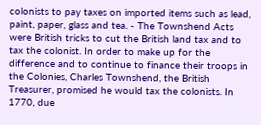colonists to pay taxes on imported items such as lead, paint, paper, glass and tea. - The Townshend Acts were British tricks to cut the British land tax and to tax the colonist. In order to make up for the difference and to continue to finance their troops in the Colonies, Charles Townshend, the British Treasurer, promised he would tax the colonists. In 1770, due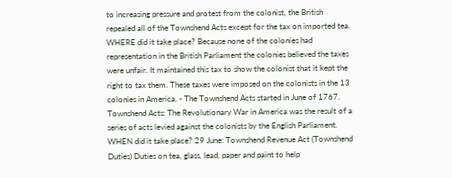to increasing pressure and protest from the colonist, the British repealed all of the Townshend Acts except for the tax on imported tea. WHERE did it take place? Because none of the colonies had representation in the British Parliament the colonies believed the taxes were unfair. It maintained this tax to show the colonist that it kept the right to tax them. These taxes were imposed on the colonists in the 13 colonies in America. - The Townshend Acts started in June of 1767. Townshend Acts: The Revolutionary War in America was the result of a series of acts levied against the colonists by the English Parliament. WHEN did it take place? 29 June: Townshend Revenue Act (Townshend Duties) Duties on tea, glass, lead, paper and paint to help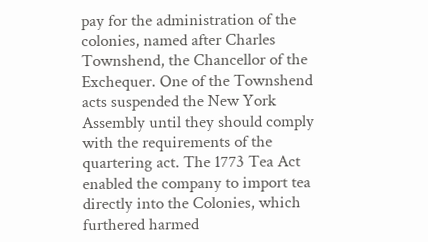pay for the administration of the colonies, named after Charles Townshend, the Chancellor of the Exchequer. One of the Townshend acts suspended the New York Assembly until they should comply with the requirements of the quartering act. The 1773 Tea Act enabled the company to import tea directly into the Colonies, which furthered harmed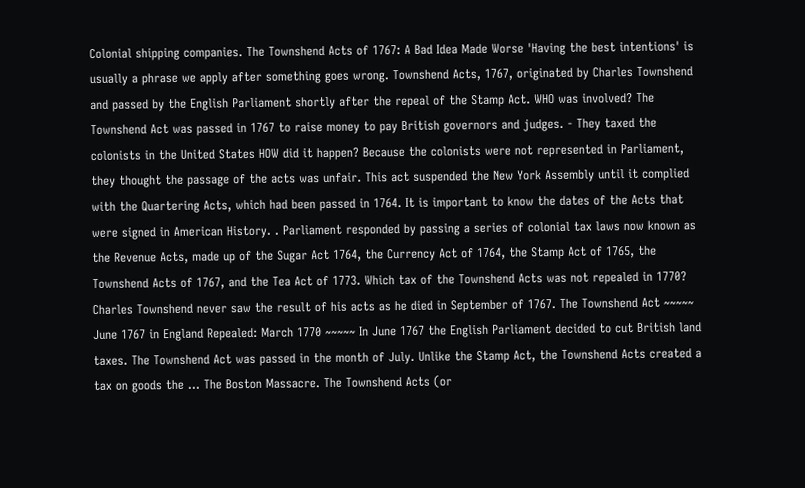Colonial shipping companies. The Townshend Acts of 1767: A Bad Idea Made Worse 'Having the best intentions' is usually a phrase we apply after something goes wrong. Townshend Acts, 1767, originated by Charles Townshend and passed by the English Parliament shortly after the repeal of the Stamp Act. WHO was involved? The Townshend Act was passed in 1767 to raise money to pay British governors and judges. - They taxed the colonists in the United States HOW did it happen? Because the colonists were not represented in Parliament, they thought the passage of the acts was unfair. This act suspended the New York Assembly until it complied with the Quartering Acts, which had been passed in 1764. It is important to know the dates of the Acts that were signed in American History. . Parliament responded by passing a series of colonial tax laws now known as the Revenue Acts, made up of the Sugar Act 1764, the Currency Act of 1764, the Stamp Act of 1765, the Townshend Acts of 1767, and the Tea Act of 1773. Which tax of the Townshend Acts was not repealed in 1770? Charles Townshend never saw the result of his acts as he died in September of 1767. The Townshend Act ~~~~~ June 1767 in England Repealed: March 1770 ~~~~~ In June 1767 the English Parliament decided to cut British land taxes. The Townshend Act was passed in the month of July. Unlike the Stamp Act, the Townshend Acts created a tax on goods the … The Boston Massacre. The Townshend Acts (or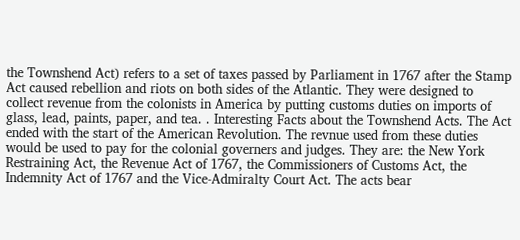the Townshend Act) refers to a set of taxes passed by Parliament in 1767 after the Stamp Act caused rebellion and riots on both sides of the Atlantic. They were designed to collect revenue from the colonists in America by putting customs duties on imports of glass, lead, paints, paper, and tea. . Interesting Facts about the Townshend Acts. The Act ended with the start of the American Revolution. The revnue used from these duties would be used to pay for the colonial governers and judges. They are: the New York Restraining Act, the Revenue Act of 1767, the Commissioners of Customs Act, the Indemnity Act of 1767 and the Vice-Admiralty Court Act. The acts bear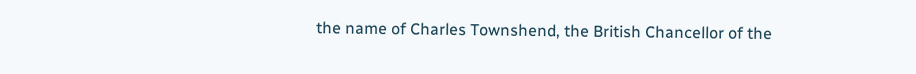the name of Charles Townshend, the British Chancellor of the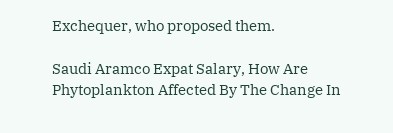Exchequer, who proposed them.

Saudi Aramco Expat Salary, How Are Phytoplankton Affected By The Change In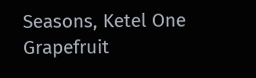Seasons, Ketel One Grapefruit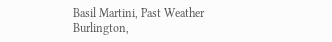Basil Martini, Past Weather Burlington,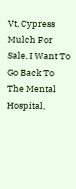Vt, Cypress Mulch For Sale, I Want To Go Back To The Mental Hospital,